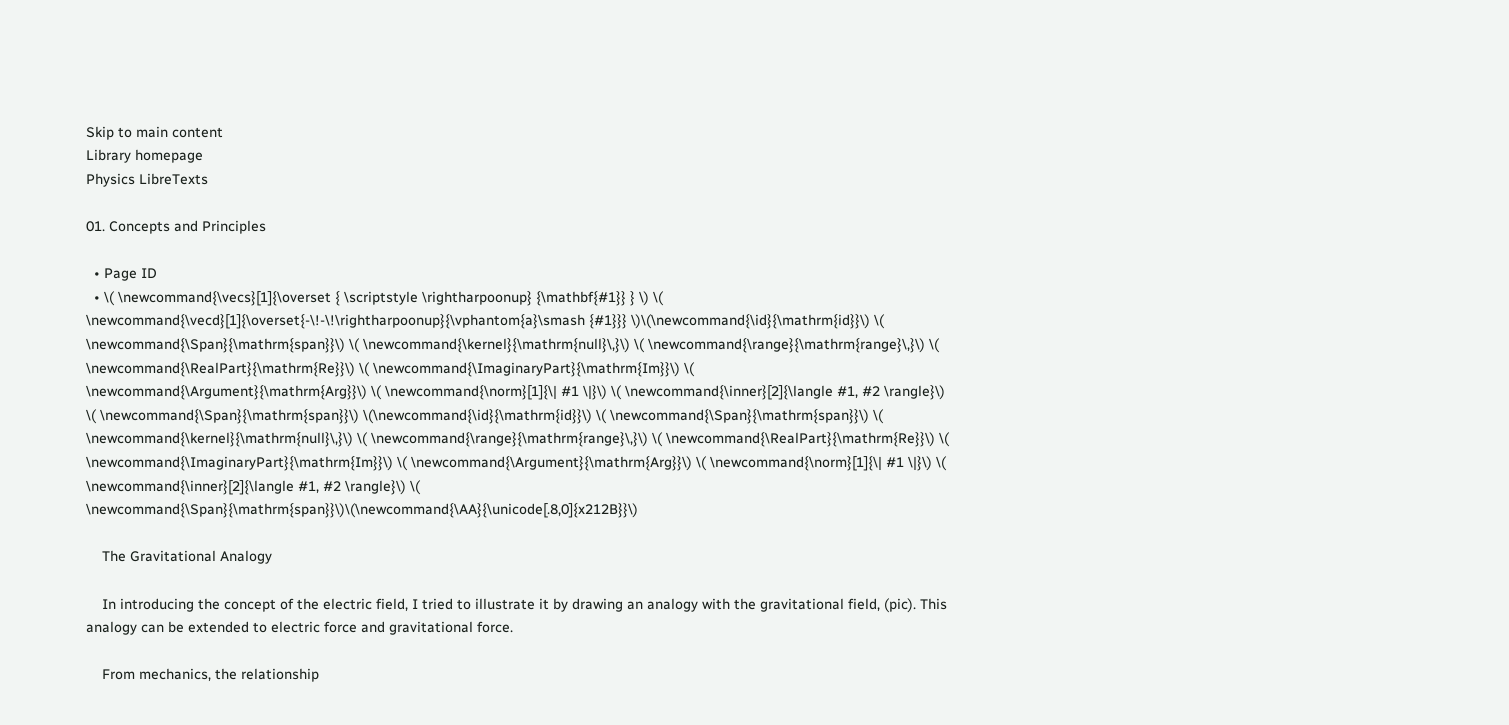Skip to main content
Library homepage
Physics LibreTexts

01. Concepts and Principles

  • Page ID
  • \( \newcommand{\vecs}[1]{\overset { \scriptstyle \rightharpoonup} {\mathbf{#1}} } \) \( \newcommand{\vecd}[1]{\overset{-\!-\!\rightharpoonup}{\vphantom{a}\smash {#1}}} \)\(\newcommand{\id}{\mathrm{id}}\) \( \newcommand{\Span}{\mathrm{span}}\) \( \newcommand{\kernel}{\mathrm{null}\,}\) \( \newcommand{\range}{\mathrm{range}\,}\) \( \newcommand{\RealPart}{\mathrm{Re}}\) \( \newcommand{\ImaginaryPart}{\mathrm{Im}}\) \( \newcommand{\Argument}{\mathrm{Arg}}\) \( \newcommand{\norm}[1]{\| #1 \|}\) \( \newcommand{\inner}[2]{\langle #1, #2 \rangle}\) \( \newcommand{\Span}{\mathrm{span}}\) \(\newcommand{\id}{\mathrm{id}}\) \( \newcommand{\Span}{\mathrm{span}}\) \( \newcommand{\kernel}{\mathrm{null}\,}\) \( \newcommand{\range}{\mathrm{range}\,}\) \( \newcommand{\RealPart}{\mathrm{Re}}\) \( \newcommand{\ImaginaryPart}{\mathrm{Im}}\) \( \newcommand{\Argument}{\mathrm{Arg}}\) \( \newcommand{\norm}[1]{\| #1 \|}\) \( \newcommand{\inner}[2]{\langle #1, #2 \rangle}\) \( \newcommand{\Span}{\mathrm{span}}\)\(\newcommand{\AA}{\unicode[.8,0]{x212B}}\)

    The Gravitational Analogy

    In introducing the concept of the electric field, I tried to illustrate it by drawing an analogy with the gravitational field, (pic). This analogy can be extended to electric force and gravitational force.

    From mechanics, the relationship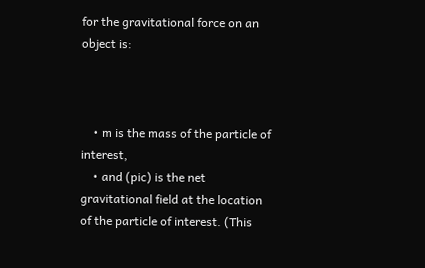for the gravitational force on an object is:



    • m is the mass of the particle of interest,
    • and (pic) is the net gravitational field at the location of the particle of interest. (This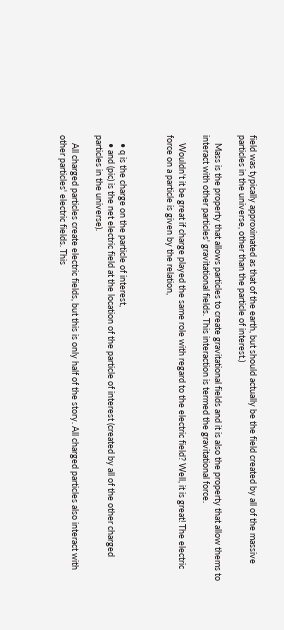field was typically approximated as that of the earth, but should actually be the field created by all of the massive particles in the universe, other than the particle of interest.)

    Mass is the property that allows particles to create gravitational fields and it is also the property that allow thems to interact with other particles' gravitational fields. This interaction is termed the gravitational force.

    Wouldn't it be great if charge played the same role with regard to the electric field? Well, it is great! The electric force on a particle is given by the relation,



    • q is the charge on the particle of interest,
    • and (pic) is the net electric field at the location of the particle of interest (created by all of the other charged particles in the universe).

    All charged particles create electric fields, but this is only half of the story. All charged particles also interact with other particles' electric fields. This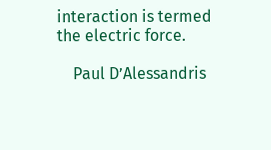interaction is termed the electric force.

    Paul D’Alessandris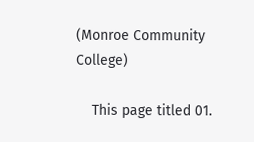(Monroe Community College)

    This page titled 01.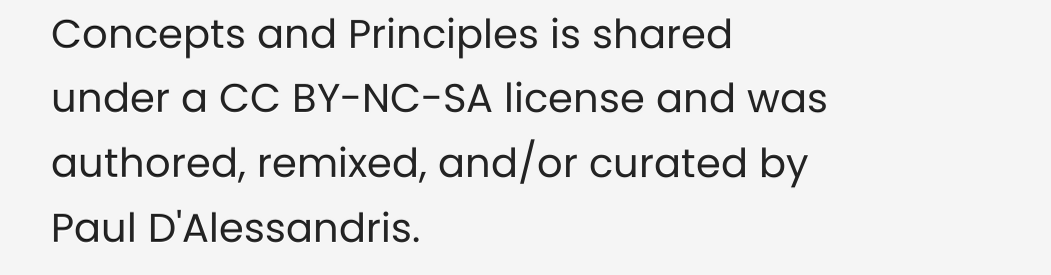Concepts and Principles is shared under a CC BY-NC-SA license and was authored, remixed, and/or curated by Paul D'Alessandris.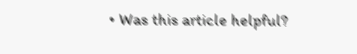• Was this article helpful?